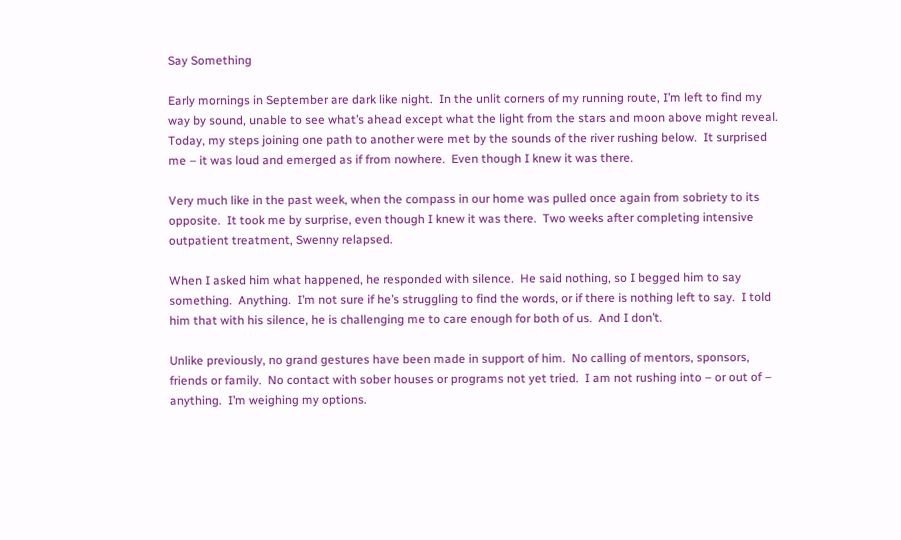Say Something

Early mornings in September are dark like night.  In the unlit corners of my running route, I’m left to find my way by sound, unable to see what’s ahead except what the light from the stars and moon above might reveal.  Today, my steps joining one path to another were met by the sounds of the river rushing below.  It surprised me – it was loud and emerged as if from nowhere.  Even though I knew it was there.

Very much like in the past week, when the compass in our home was pulled once again from sobriety to its opposite.  It took me by surprise, even though I knew it was there.  Two weeks after completing intensive outpatient treatment, Swenny relapsed.

When I asked him what happened, he responded with silence.  He said nothing, so I begged him to say something.  Anything.  I’m not sure if he’s struggling to find the words, or if there is nothing left to say.  I told him that with his silence, he is challenging me to care enough for both of us.  And I don’t.

Unlike previously, no grand gestures have been made in support of him.  No calling of mentors, sponsors, friends or family.  No contact with sober houses or programs not yet tried.  I am not rushing into – or out of – anything.  I’m weighing my options.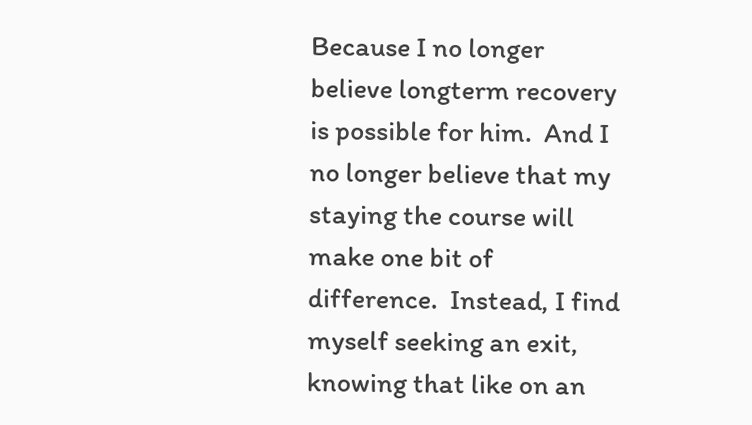Because I no longer believe longterm recovery is possible for him.  And I no longer believe that my staying the course will make one bit of difference.  Instead, I find myself seeking an exit, knowing that like on an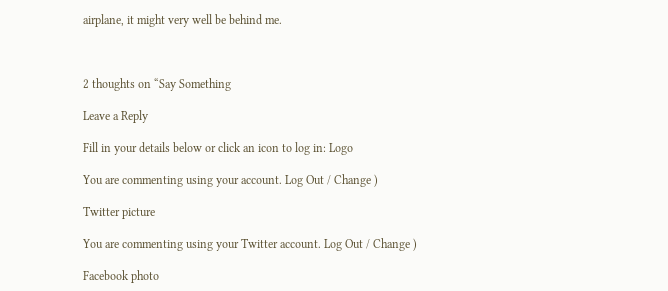airplane, it might very well be behind me.



2 thoughts on “Say Something

Leave a Reply

Fill in your details below or click an icon to log in: Logo

You are commenting using your account. Log Out / Change )

Twitter picture

You are commenting using your Twitter account. Log Out / Change )

Facebook photo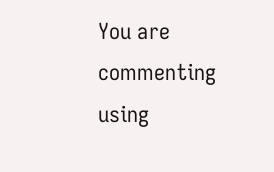You are commenting using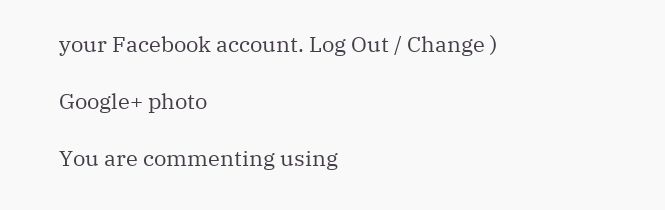your Facebook account. Log Out / Change )

Google+ photo

You are commenting using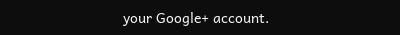your Google+ account.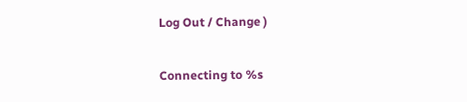Log Out / Change )

Connecting to %s